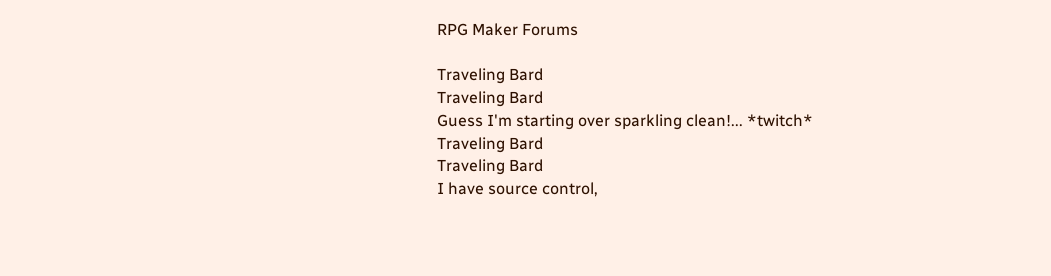RPG Maker Forums

Traveling Bard
Traveling Bard
Guess I'm starting over sparkling clean!... *twitch*
Traveling Bard
Traveling Bard
I have source control,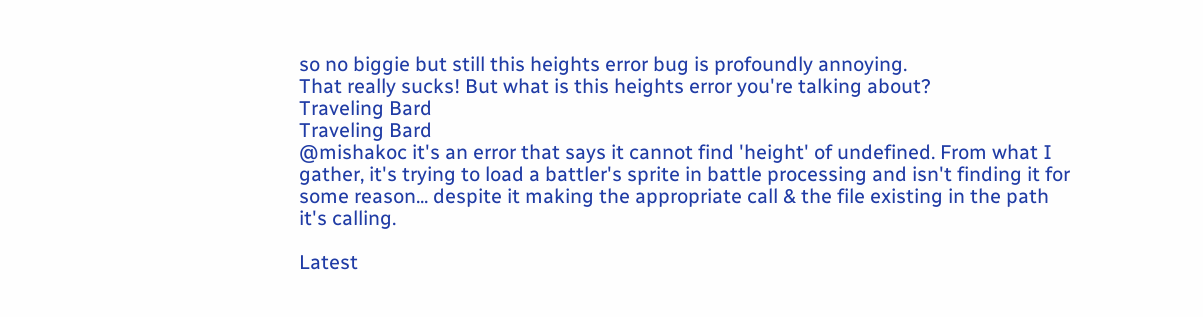so no biggie but still this heights error bug is profoundly annoying.
That really sucks! But what is this heights error you're talking about?
Traveling Bard
Traveling Bard
@mishakoc it's an error that says it cannot find 'height' of undefined. From what I gather, it's trying to load a battler's sprite in battle processing and isn't finding it for some reason... despite it making the appropriate call & the file existing in the path it's calling.

Latest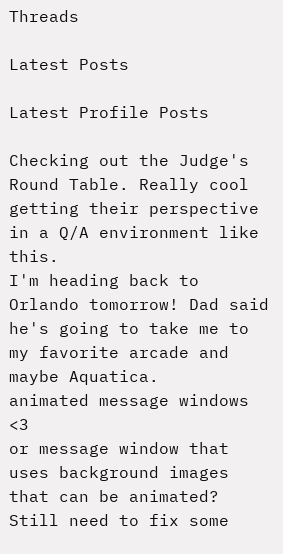Threads

Latest Posts

Latest Profile Posts

Checking out the Judge's Round Table. Really cool getting their perspective in a Q/A environment like this.
I'm heading back to Orlando tomorrow! Dad said he's going to take me to my favorite arcade and maybe Aquatica.
animated message windows <3
or message window that uses background images that can be animated?
Still need to fix some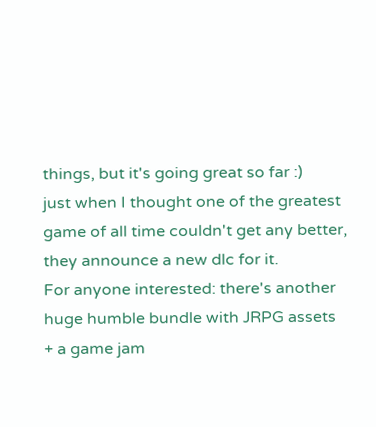things, but it's going great so far :)
just when I thought one of the greatest game of all time couldn't get any better, they announce a new dlc for it.
For anyone interested: there's another huge humble bundle with JRPG assets + a game jam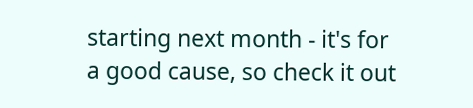starting next month - it's for a good cause, so check it out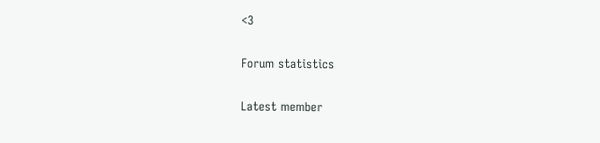<3

Forum statistics

Latest member